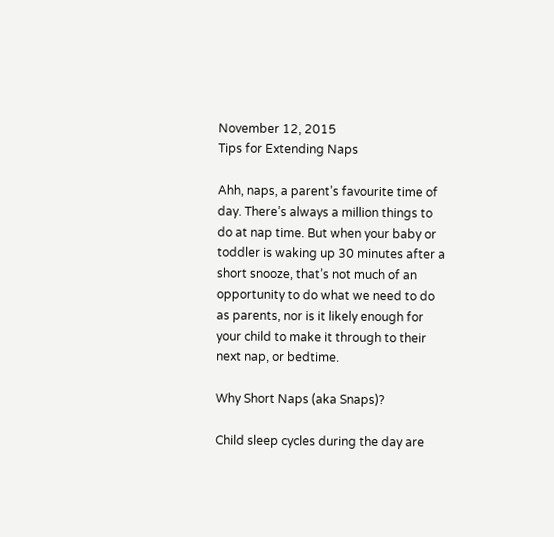November 12, 2015
Tips for Extending Naps

Ahh, naps, a parent’s favourite time of day. There’s always a million things to do at nap time. But when your baby or toddler is waking up 30 minutes after a short snooze, that’s not much of an opportunity to do what we need to do as parents, nor is it likely enough for your child to make it through to their next nap, or bedtime.

Why Short Naps (aka Snaps)?

Child sleep cycles during the day are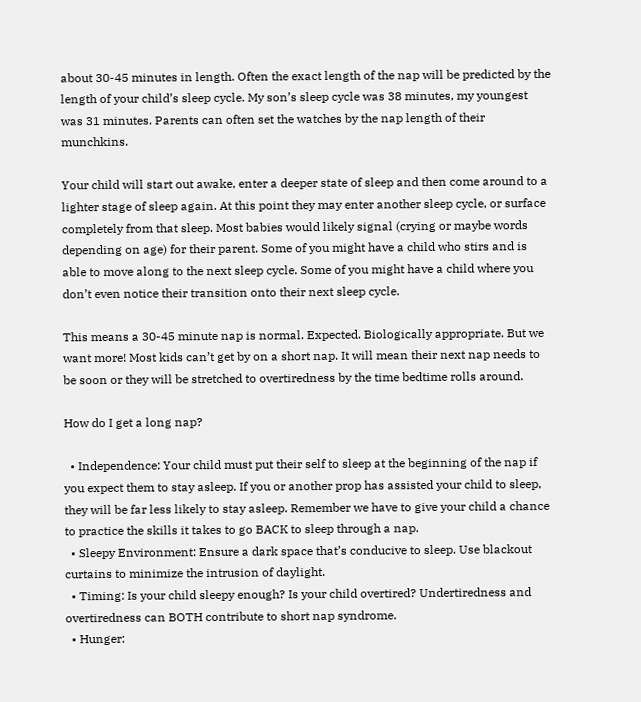about 30-45 minutes in length. Often the exact length of the nap will be predicted by the length of your child’s sleep cycle. My son’s sleep cycle was 38 minutes, my youngest was 31 minutes. Parents can often set the watches by the nap length of their munchkins.

Your child will start out awake, enter a deeper state of sleep and then come around to a lighter stage of sleep again. At this point they may enter another sleep cycle, or surface completely from that sleep. Most babies would likely signal (crying or maybe words depending on age) for their parent. Some of you might have a child who stirs and is able to move along to the next sleep cycle. Some of you might have a child where you don’t even notice their transition onto their next sleep cycle.

This means a 30-45 minute nap is normal. Expected. Biologically appropriate. But we want more! Most kids can’t get by on a short nap. It will mean their next nap needs to be soon or they will be stretched to overtiredness by the time bedtime rolls around.

How do I get a long nap?

  • Independence: Your child must put their self to sleep at the beginning of the nap if you expect them to stay asleep. If you or another prop has assisted your child to sleep, they will be far less likely to stay asleep. Remember we have to give your child a chance to practice the skills it takes to go BACK to sleep through a nap.
  • Sleepy Environment: Ensure a dark space that’s conducive to sleep. Use blackout curtains to minimize the intrusion of daylight.
  • Timing: Is your child sleepy enough? Is your child overtired? Undertiredness and overtiredness can BOTH contribute to short nap syndrome.
  • Hunger: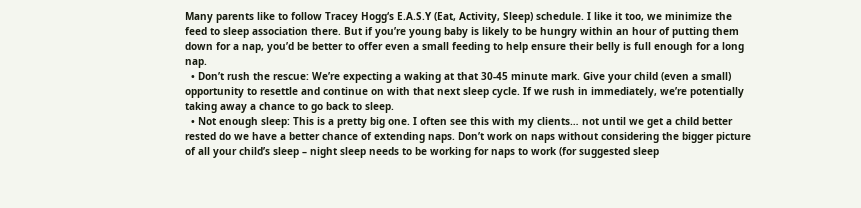Many parents like to follow Tracey Hogg‘s E.A.S.Y (Eat, Activity, Sleep) schedule. I like it too, we minimize the feed to sleep association there. But if you’re young baby is likely to be hungry within an hour of putting them down for a nap, you’d be better to offer even a small feeding to help ensure their belly is full enough for a long nap.
  • Don’t rush the rescue: We’re expecting a waking at that 30-45 minute mark. Give your child (even a small) opportunity to resettle and continue on with that next sleep cycle. If we rush in immediately, we’re potentially taking away a chance to go back to sleep.
  • Not enough sleep: This is a pretty big one. I often see this with my clients… not until we get a child better rested do we have a better chance of extending naps. Don’t work on naps without considering the bigger picture of all your child’s sleep – night sleep needs to be working for naps to work (for suggested sleep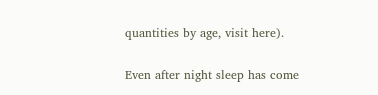quantities by age, visit here).

Even after night sleep has come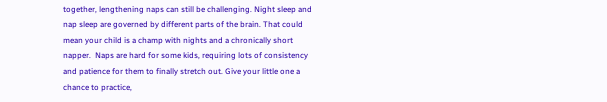together, lengthening naps can still be challenging. Night sleep and nap sleep are governed by different parts of the brain. That could mean your child is a champ with nights and a chronically short napper.  Naps are hard for some kids, requiring lots of consistency and patience for them to finally stretch out. Give your little one a chance to practice,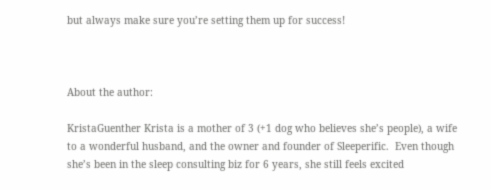but always make sure you’re setting them up for success!



About the author:

KristaGuenther Krista is a mother of 3 (+1 dog who believes she’s people), a wife to a wonderful husband, and the owner and founder of Sleeperific.  Even though she’s been in the sleep consulting biz for 6 years, she still feels excited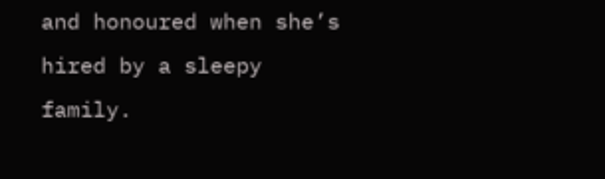and honoured when she’s hired by a sleepy family.